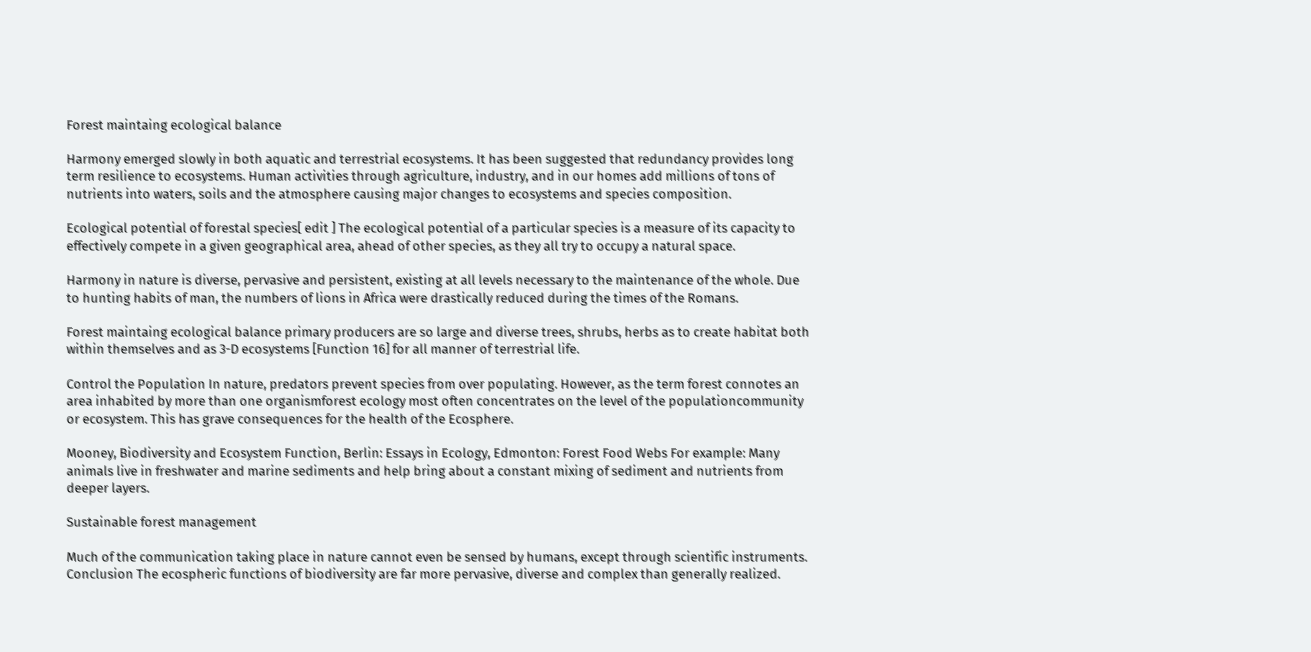Forest maintaing ecological balance

Harmony emerged slowly in both aquatic and terrestrial ecosystems. It has been suggested that redundancy provides long term resilience to ecosystems. Human activities through agriculture, industry, and in our homes add millions of tons of nutrients into waters, soils and the atmosphere causing major changes to ecosystems and species composition.

Ecological potential of forestal species[ edit ] The ecological potential of a particular species is a measure of its capacity to effectively compete in a given geographical area, ahead of other species, as they all try to occupy a natural space.

Harmony in nature is diverse, pervasive and persistent, existing at all levels necessary to the maintenance of the whole. Due to hunting habits of man, the numbers of lions in Africa were drastically reduced during the times of the Romans.

Forest maintaing ecological balance primary producers are so large and diverse trees, shrubs, herbs as to create habitat both within themselves and as 3-D ecosystems [Function 16] for all manner of terrestrial life.

Control the Population In nature, predators prevent species from over populating. However, as the term forest connotes an area inhabited by more than one organismforest ecology most often concentrates on the level of the populationcommunity or ecosystem. This has grave consequences for the health of the Ecosphere.

Mooney, Biodiversity and Ecosystem Function, Berlin: Essays in Ecology, Edmonton: Forest Food Webs For example: Many animals live in freshwater and marine sediments and help bring about a constant mixing of sediment and nutrients from deeper layers.

Sustainable forest management

Much of the communication taking place in nature cannot even be sensed by humans, except through scientific instruments. Conclusion The ecospheric functions of biodiversity are far more pervasive, diverse and complex than generally realized.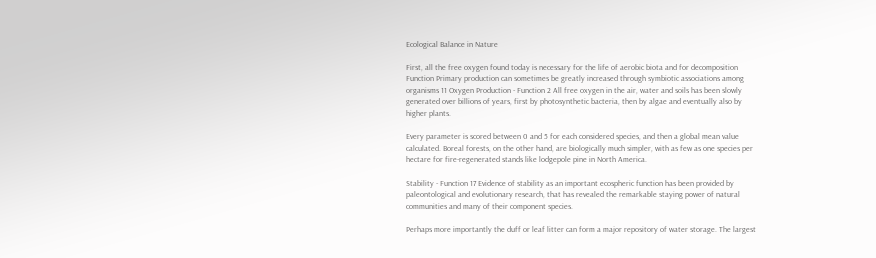Ecological Balance in Nature

First, all the free oxygen found today is necessary for the life of aerobic biota and for decomposition Function Primary production can sometimes be greatly increased through symbiotic associations among organisms 11 Oxygen Production - Function 2 All free oxygen in the air, water and soils has been slowly generated over billions of years, first by photosynthetic bacteria, then by algae and eventually also by higher plants.

Every parameter is scored between 0 and 5 for each considered species, and then a global mean value calculated. Boreal forests, on the other hand, are biologically much simpler, with as few as one species per hectare for fire-regenerated stands like lodgepole pine in North America.

Stability - Function 17 Evidence of stability as an important ecospheric function has been provided by paleontological and evolutionary research, that has revealed the remarkable staying power of natural communities and many of their component species.

Perhaps more importantly the duff or leaf litter can form a major repository of water storage. The largest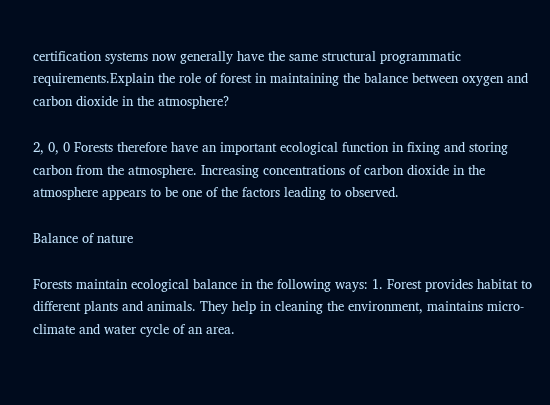certification systems now generally have the same structural programmatic requirements.Explain the role of forest in maintaining the balance between oxygen and carbon dioxide in the atmosphere?

2, 0, 0 Forests therefore have an important ecological function in fixing and storing carbon from the atmosphere. Increasing concentrations of carbon dioxide in the atmosphere appears to be one of the factors leading to observed.

Balance of nature

Forests maintain ecological balance in the following ways: 1. Forest provides habitat to different plants and animals. They help in cleaning the environment, maintains micro-climate and water cycle of an area.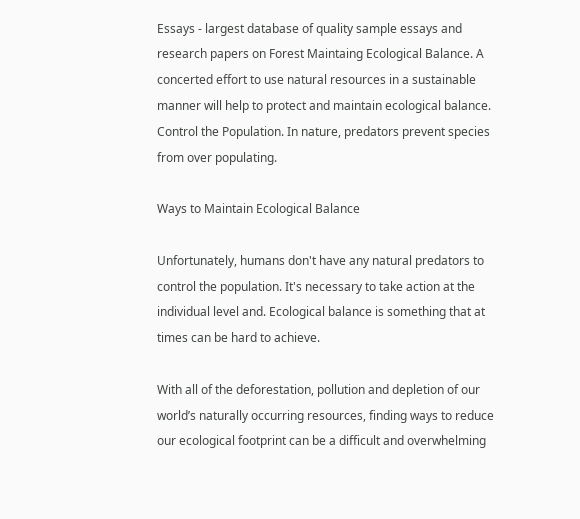Essays - largest database of quality sample essays and research papers on Forest Maintaing Ecological Balance. A concerted effort to use natural resources in a sustainable manner will help to protect and maintain ecological balance. Control the Population. In nature, predators prevent species from over populating.

Ways to Maintain Ecological Balance

Unfortunately, humans don't have any natural predators to control the population. It's necessary to take action at the individual level and. Ecological balance is something that at times can be hard to achieve.

With all of the deforestation, pollution and depletion of our world’s naturally occurring resources, finding ways to reduce our ecological footprint can be a difficult and overwhelming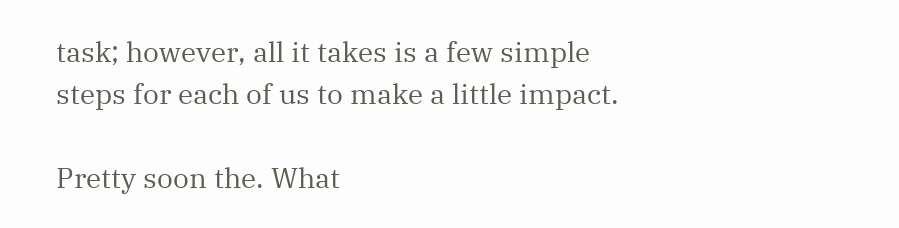task; however, all it takes is a few simple steps for each of us to make a little impact.

Pretty soon the. What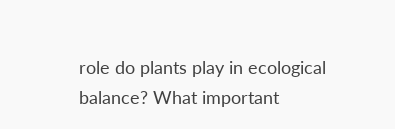role do plants play in ecological balance? What important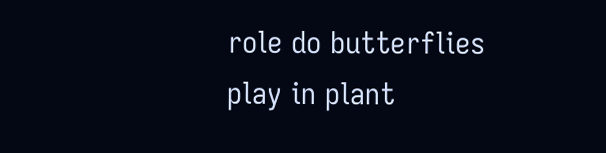role do butterflies play in plant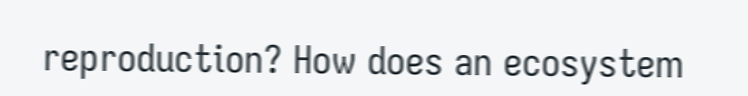reproduction? How does an ecosystem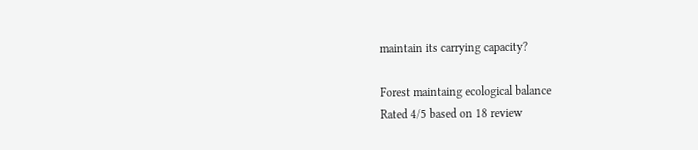maintain its carrying capacity?

Forest maintaing ecological balance
Rated 4/5 based on 18 review